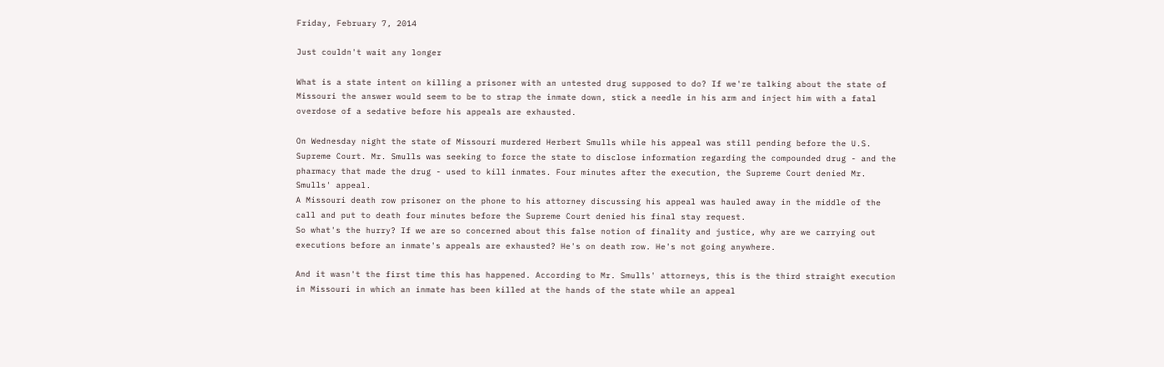Friday, February 7, 2014

Just couldn't wait any longer

What is a state intent on killing a prisoner with an untested drug supposed to do? If we're talking about the state of Missouri the answer would seem to be to strap the inmate down, stick a needle in his arm and inject him with a fatal overdose of a sedative before his appeals are exhausted.

On Wednesday night the state of Missouri murdered Herbert Smulls while his appeal was still pending before the U.S. Supreme Court. Mr. Smulls was seeking to force the state to disclose information regarding the compounded drug - and the pharmacy that made the drug - used to kill inmates. Four minutes after the execution, the Supreme Court denied Mr. Smulls' appeal.
A Missouri death row prisoner on the phone to his attorney discussing his appeal was hauled away in the middle of the call and put to death four minutes before the Supreme Court denied his final stay request.
So what's the hurry? If we are so concerned about this false notion of finality and justice, why are we carrying out executions before an inmate's appeals are exhausted? He's on death row. He's not going anywhere.

And it wasn't the first time this has happened. According to Mr. Smulls' attorneys, this is the third straight execution in Missouri in which an inmate has been killed at the hands of the state while an appeal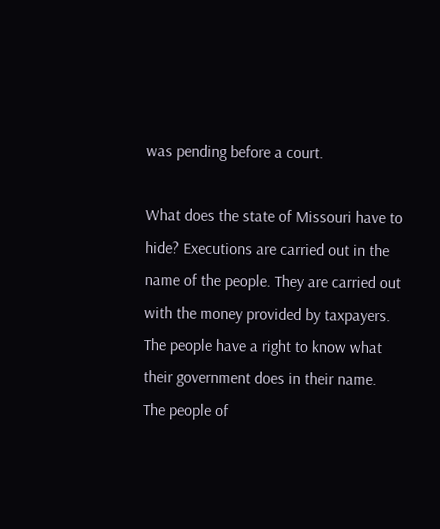was pending before a court.

What does the state of Missouri have to hide? Executions are carried out in the name of the people. They are carried out with the money provided by taxpayers. The people have a right to know what their government does in their name. The people of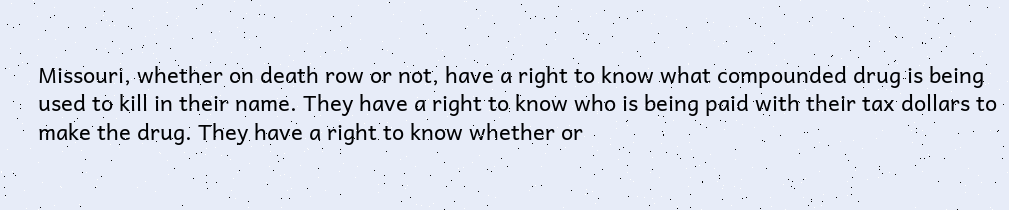Missouri, whether on death row or not, have a right to know what compounded drug is being used to kill in their name. They have a right to know who is being paid with their tax dollars to make the drug. They have a right to know whether or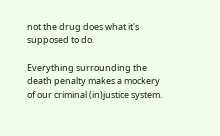not the drug does what it's supposed to do.

Everything surrounding the death penalty makes a mockery of our criminal (in)justice system.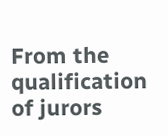From the qualification of jurors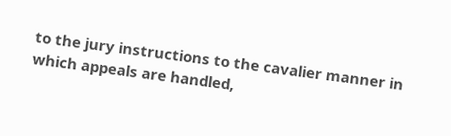to the jury instructions to the cavalier manner in which appeals are handled,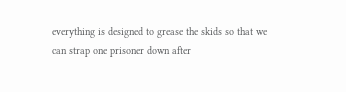everything is designed to grease the skids so that we can strap one prisoner down after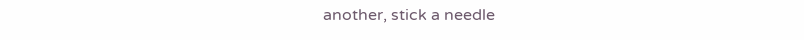another, stick a needle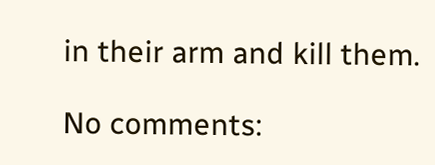in their arm and kill them.

No comments: